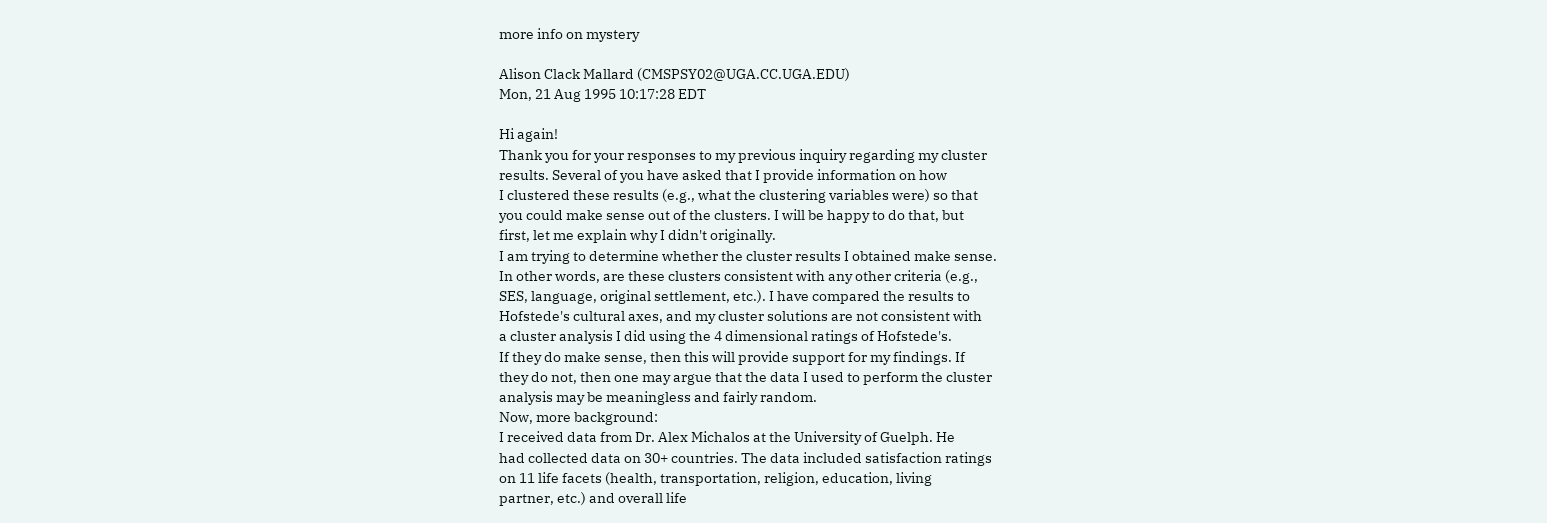more info on mystery

Alison Clack Mallard (CMSPSY02@UGA.CC.UGA.EDU)
Mon, 21 Aug 1995 10:17:28 EDT

Hi again!
Thank you for your responses to my previous inquiry regarding my cluster
results. Several of you have asked that I provide information on how
I clustered these results (e.g., what the clustering variables were) so that
you could make sense out of the clusters. I will be happy to do that, but
first, let me explain why I didn't originally.
I am trying to determine whether the cluster results I obtained make sense.
In other words, are these clusters consistent with any other criteria (e.g.,
SES, language, original settlement, etc.). I have compared the results to
Hofstede's cultural axes, and my cluster solutions are not consistent with
a cluster analysis I did using the 4 dimensional ratings of Hofstede's.
If they do make sense, then this will provide support for my findings. If
they do not, then one may argue that the data I used to perform the cluster
analysis may be meaningless and fairly random.
Now, more background:
I received data from Dr. Alex Michalos at the University of Guelph. He
had collected data on 30+ countries. The data included satisfaction ratings
on 11 life facets (health, transportation, religion, education, living
partner, etc.) and overall life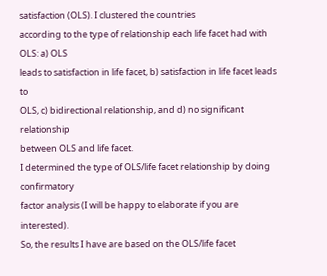satisfaction (OLS). I clustered the countries
according to the type of relationship each life facet had with OLS: a) OLS
leads to satisfaction in life facet, b) satisfaction in life facet leads to
OLS, c) bidirectional relationship, and d) no significant relationship
between OLS and life facet.
I determined the type of OLS/life facet relationship by doing confirmatory
factor analysis (I will be happy to elaborate if you are interested).
So, the results I have are based on the OLS/life facet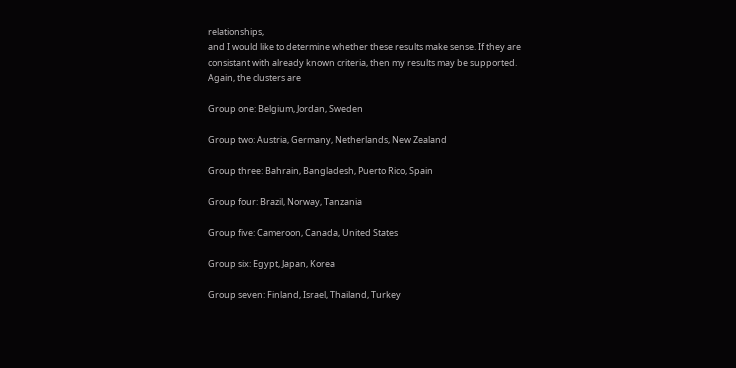relationships,
and I would like to determine whether these results make sense. If they are
consistant with already known criteria, then my results may be supported.
Again, the clusters are

Group one: Belgium, Jordan, Sweden

Group two: Austria, Germany, Netherlands, New Zealand

Group three: Bahrain, Bangladesh, Puerto Rico, Spain

Group four: Brazil, Norway, Tanzania

Group five: Cameroon, Canada, United States

Group six: Egypt, Japan, Korea

Group seven: Finland, Israel, Thailand, Turkey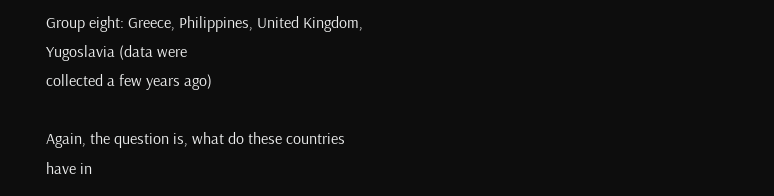Group eight: Greece, Philippines, United Kingdom, Yugoslavia (data were
collected a few years ago)

Again, the question is, what do these countries have in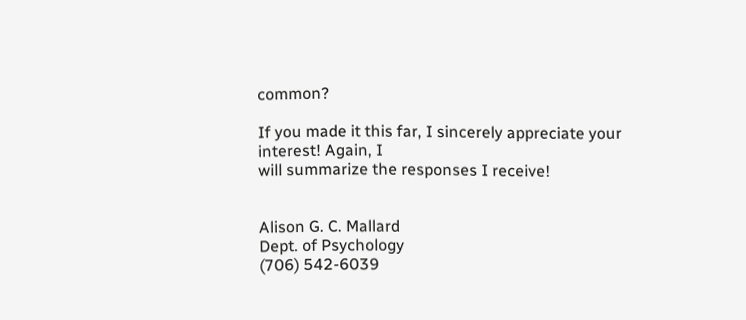common?

If you made it this far, I sincerely appreciate your interest! Again, I
will summarize the responses I receive!


Alison G. C. Mallard
Dept. of Psychology
(706) 542-6039